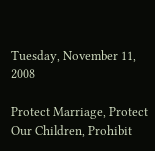Tuesday, November 11, 2008

Protect Marriage, Protect Our Children, Prohibit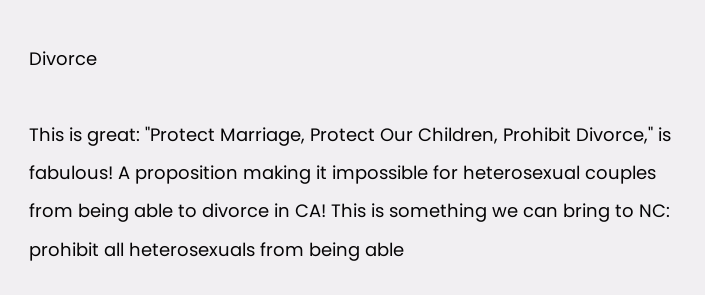Divorce

This is great: "Protect Marriage, Protect Our Children, Prohibit Divorce," is fabulous! A proposition making it impossible for heterosexual couples from being able to divorce in CA! This is something we can bring to NC: prohibit all heterosexuals from being able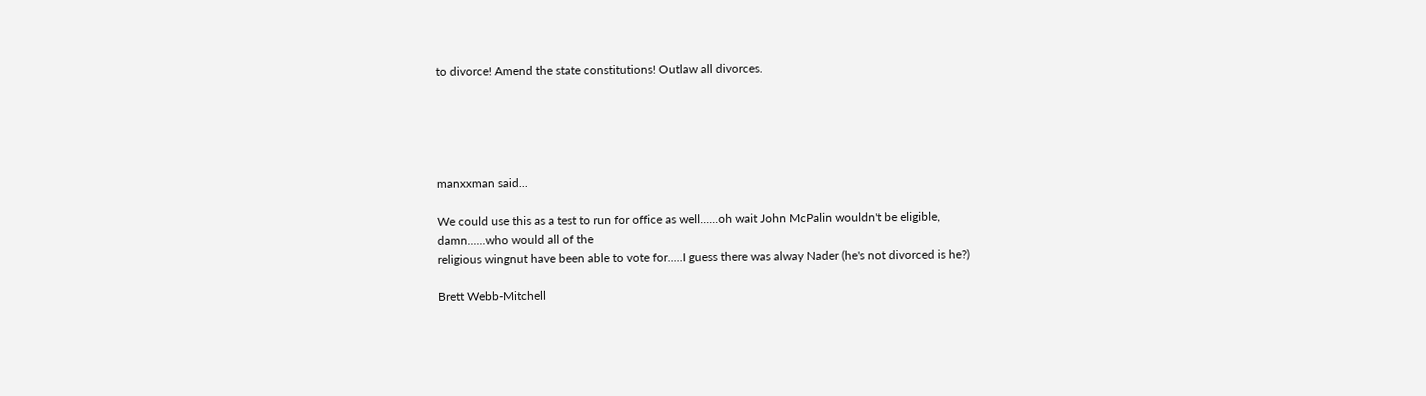to divorce! Amend the state constitutions! Outlaw all divorces.





manxxman said...

We could use this as a test to run for office as well......oh wait John McPalin wouldn't be eligible,
damn......who would all of the
religious wingnut have been able to vote for.....I guess there was alway Nader (he's not divorced is he?)

Brett Webb-Mitchell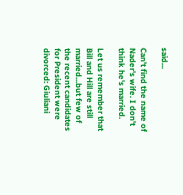said...

Can't find the name of Nader's wife. I don't think he's married.

Let us remember that Bill and Hill are still married...but few of the recent candidates for President were divorced: Giuliani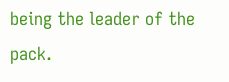being the leader of the pack.